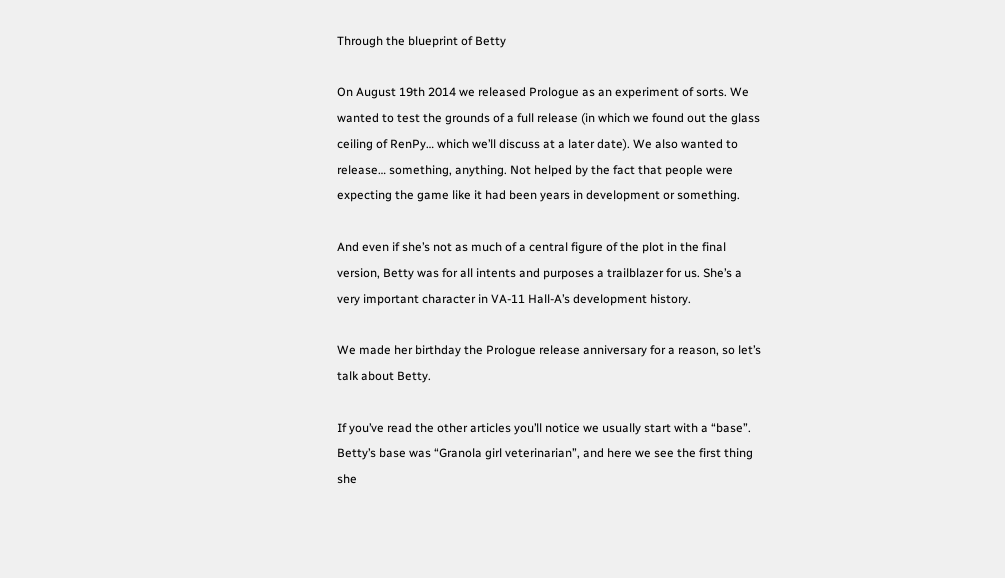Through the blueprint of Betty

On August 19th 2014 we released Prologue as an experiment of sorts. We wanted to test the grounds of a full release (in which we found out the glass ceiling of RenPy… which we’ll discuss at a later date). We also wanted to release… something, anything. Not helped by the fact that people were expecting the game like it had been years in development or something.

And even if she’s not as much of a central figure of the plot in the final version, Betty was for all intents and purposes a trailblazer for us. She’s a very important character in VA-11 Hall-A’s development history.

We made her birthday the Prologue release anniversary for a reason, so let’s talk about Betty.

If you’ve read the other articles you’ll notice we usually start with a “base”. Betty’s base was “Granola girl veterinarian”, and here we see the first thing she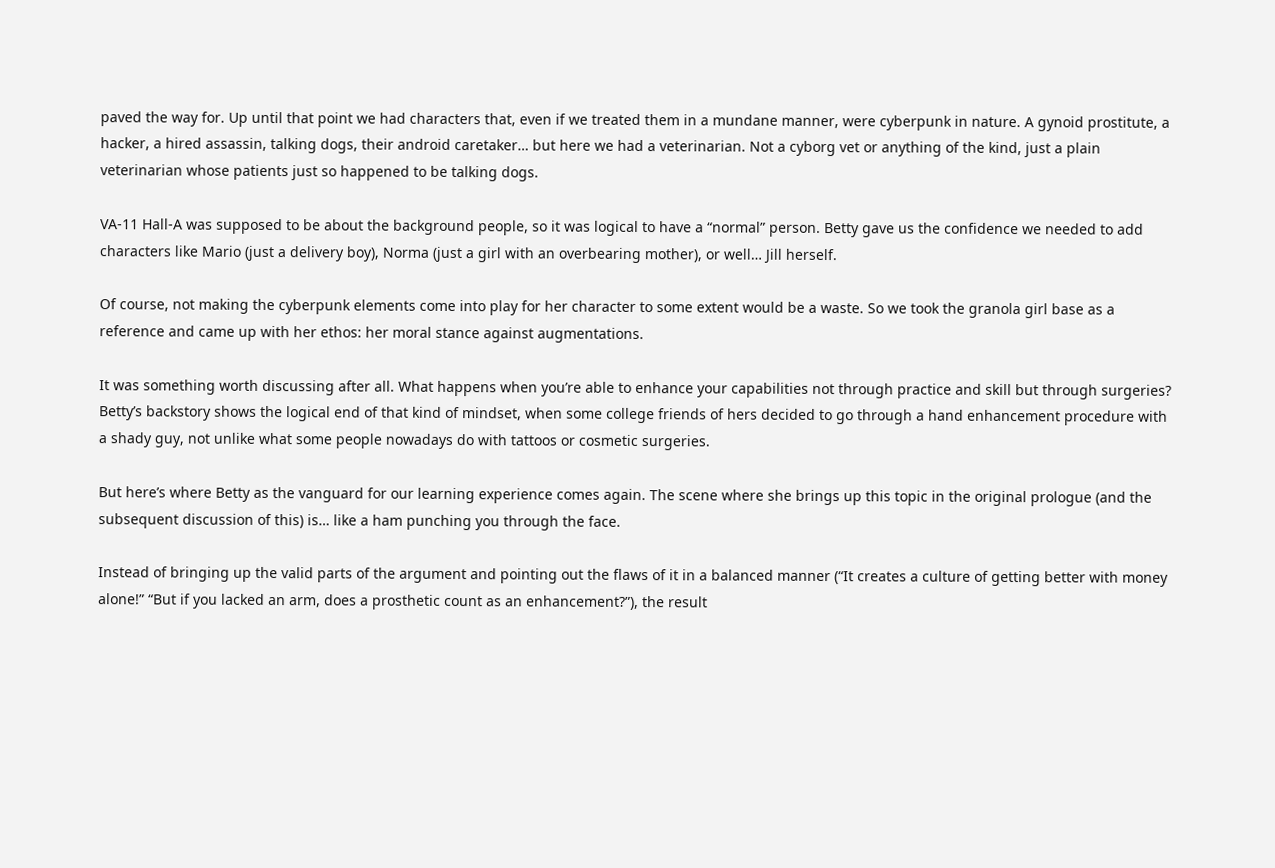paved the way for. Up until that point we had characters that, even if we treated them in a mundane manner, were cyberpunk in nature. A gynoid prostitute, a hacker, a hired assassin, talking dogs, their android caretaker… but here we had a veterinarian. Not a cyborg vet or anything of the kind, just a plain veterinarian whose patients just so happened to be talking dogs.

VA-11 Hall-A was supposed to be about the background people, so it was logical to have a “normal” person. Betty gave us the confidence we needed to add characters like Mario (just a delivery boy), Norma (just a girl with an overbearing mother), or well… Jill herself.

Of course, not making the cyberpunk elements come into play for her character to some extent would be a waste. So we took the granola girl base as a reference and came up with her ethos: her moral stance against augmentations.

It was something worth discussing after all. What happens when you’re able to enhance your capabilities not through practice and skill but through surgeries? Betty’s backstory shows the logical end of that kind of mindset, when some college friends of hers decided to go through a hand enhancement procedure with a shady guy, not unlike what some people nowadays do with tattoos or cosmetic surgeries.

But here’s where Betty as the vanguard for our learning experience comes again. The scene where she brings up this topic in the original prologue (and the subsequent discussion of this) is… like a ham punching you through the face.

Instead of bringing up the valid parts of the argument and pointing out the flaws of it in a balanced manner (“It creates a culture of getting better with money alone!” “But if you lacked an arm, does a prosthetic count as an enhancement?”), the result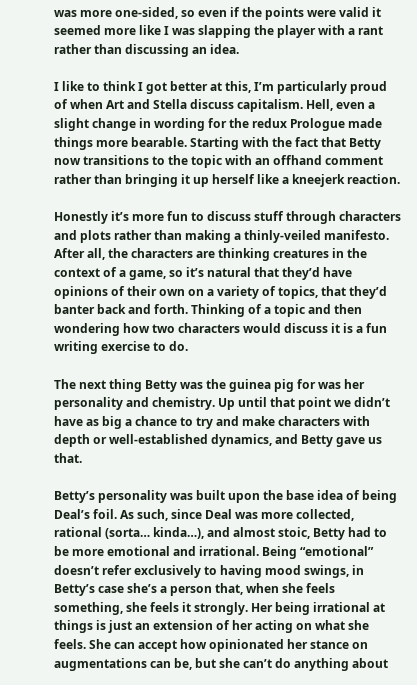was more one-sided, so even if the points were valid it seemed more like I was slapping the player with a rant rather than discussing an idea.

I like to think I got better at this, I’m particularly proud of when Art and Stella discuss capitalism. Hell, even a slight change in wording for the redux Prologue made things more bearable. Starting with the fact that Betty now transitions to the topic with an offhand comment rather than bringing it up herself like a kneejerk reaction.

Honestly it’s more fun to discuss stuff through characters and plots rather than making a thinly-veiled manifesto. After all, the characters are thinking creatures in the context of a game, so it’s natural that they’d have opinions of their own on a variety of topics, that they’d banter back and forth. Thinking of a topic and then wondering how two characters would discuss it is a fun writing exercise to do.

The next thing Betty was the guinea pig for was her personality and chemistry. Up until that point we didn’t have as big a chance to try and make characters with depth or well-established dynamics, and Betty gave us that.

Betty’s personality was built upon the base idea of being Deal’s foil. As such, since Deal was more collected, rational (sorta… kinda…), and almost stoic, Betty had to be more emotional and irrational. Being “emotional” doesn’t refer exclusively to having mood swings, in Betty’s case she’s a person that, when she feels something, she feels it strongly. Her being irrational at things is just an extension of her acting on what she feels. She can accept how opinionated her stance on augmentations can be, but she can’t do anything about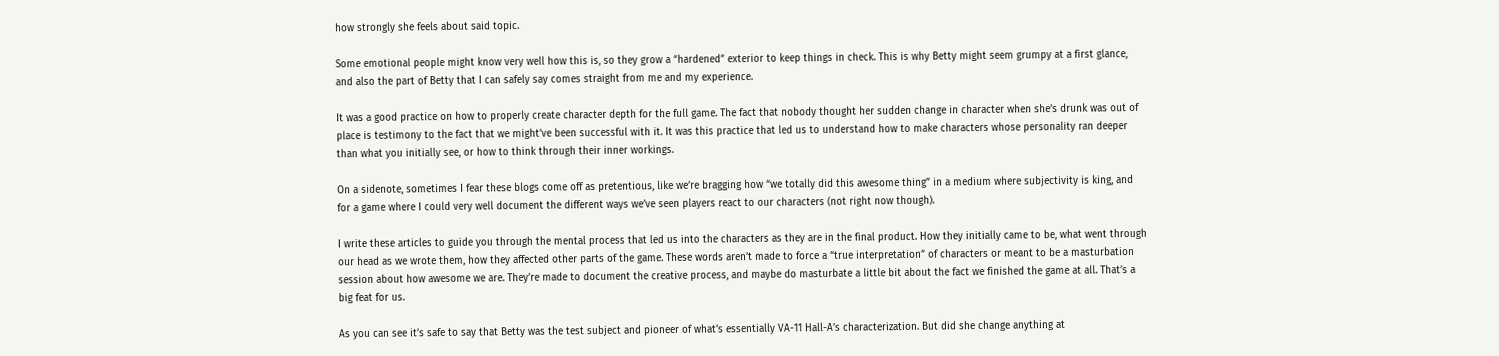how strongly she feels about said topic.

Some emotional people might know very well how this is, so they grow a “hardened” exterior to keep things in check. This is why Betty might seem grumpy at a first glance, and also the part of Betty that I can safely say comes straight from me and my experience.

It was a good practice on how to properly create character depth for the full game. The fact that nobody thought her sudden change in character when she’s drunk was out of place is testimony to the fact that we might’ve been successful with it. It was this practice that led us to understand how to make characters whose personality ran deeper than what you initially see, or how to think through their inner workings.

On a sidenote, sometimes I fear these blogs come off as pretentious, like we’re bragging how “we totally did this awesome thing” in a medium where subjectivity is king, and for a game where I could very well document the different ways we’ve seen players react to our characters (not right now though).

I write these articles to guide you through the mental process that led us into the characters as they are in the final product. How they initially came to be, what went through our head as we wrote them, how they affected other parts of the game. These words aren’t made to force a “true interpretation” of characters or meant to be a masturbation session about how awesome we are. They’re made to document the creative process, and maybe do masturbate a little bit about the fact we finished the game at all. That’s a big feat for us.

As you can see it’s safe to say that Betty was the test subject and pioneer of what’s essentially VA-11 Hall-A’s characterization. But did she change anything at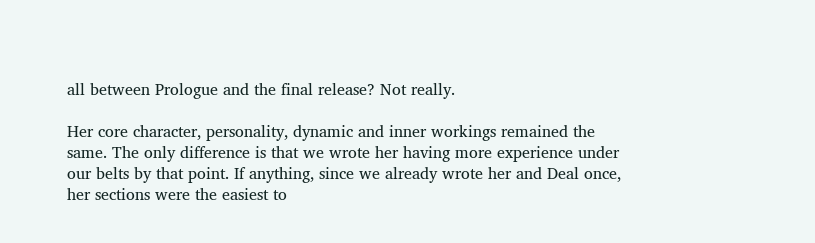all between Prologue and the final release? Not really.

Her core character, personality, dynamic and inner workings remained the same. The only difference is that we wrote her having more experience under our belts by that point. If anything, since we already wrote her and Deal once, her sections were the easiest to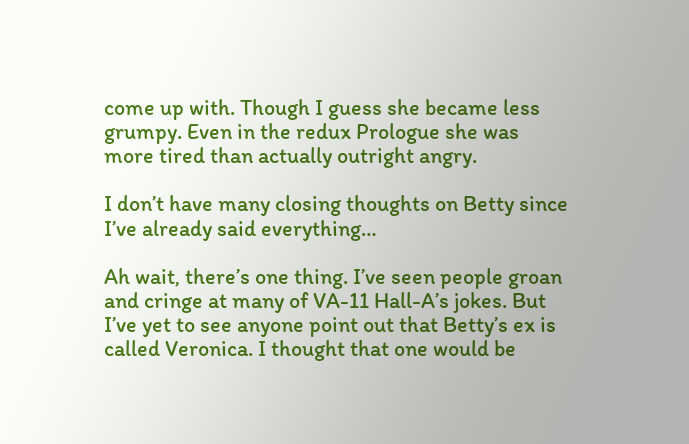come up with. Though I guess she became less grumpy. Even in the redux Prologue she was more tired than actually outright angry.

I don’t have many closing thoughts on Betty since I’ve already said everything…

Ah wait, there’s one thing. I’ve seen people groan and cringe at many of VA-11 Hall-A’s jokes. But I’ve yet to see anyone point out that Betty’s ex is called Veronica. I thought that one would be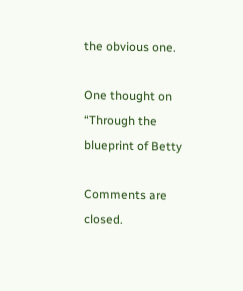the obvious one.

One thought on “Through the blueprint of Betty

Comments are closed.